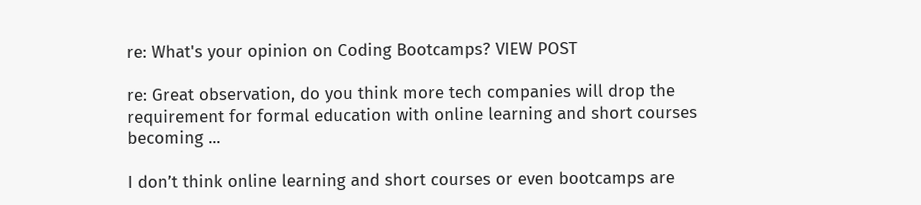re: What's your opinion on Coding Bootcamps? VIEW POST

re: Great observation, do you think more tech companies will drop the requirement for formal education with online learning and short courses becoming ...

I don’t think online learning and short courses or even bootcamps are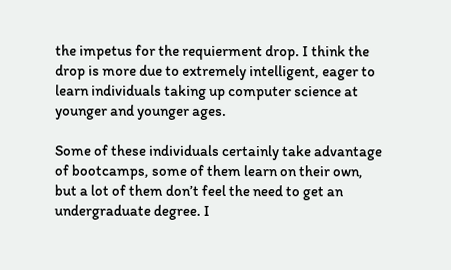the impetus for the requierment drop. I think the drop is more due to extremely intelligent, eager to learn individuals taking up computer science at younger and younger ages.

Some of these individuals certainly take advantage of bootcamps, some of them learn on their own, but a lot of them don’t feel the need to get an undergraduate degree. I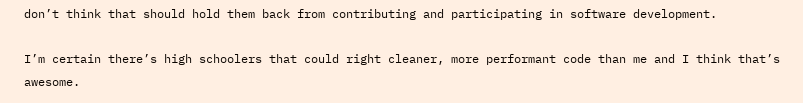don’t think that should hold them back from contributing and participating in software development.

I’m certain there’s high schoolers that could right cleaner, more performant code than me and I think that’s awesome.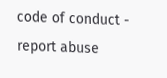code of conduct - report abuse